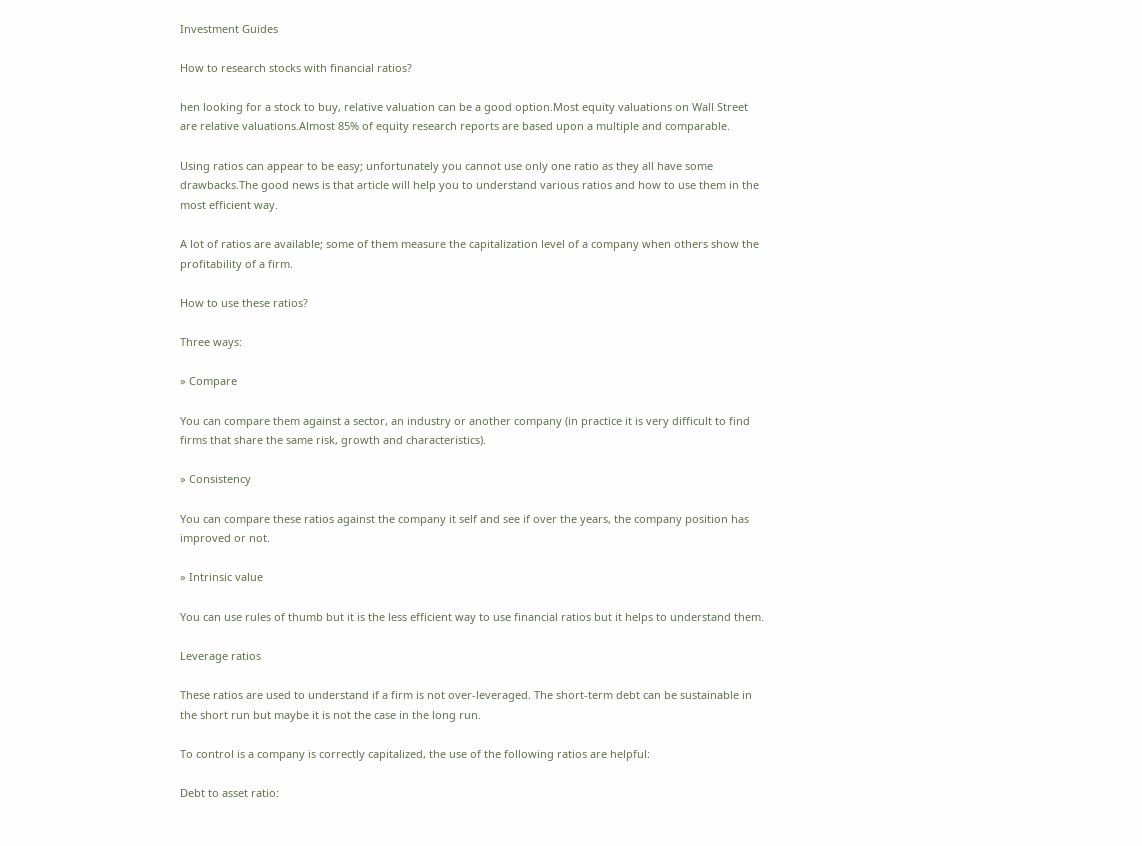Investment Guides

How to research stocks with financial ratios?

hen looking for a stock to buy, relative valuation can be a good option.Most equity valuations on Wall Street are relative valuations.Almost 85% of equity research reports are based upon a multiple and comparable.

Using ratios can appear to be easy; unfortunately you cannot use only one ratio as they all have some drawbacks.The good news is that article will help you to understand various ratios and how to use them in the most efficient way.

A lot of ratios are available; some of them measure the capitalization level of a company when others show the profitability of a firm.

How to use these ratios?

Three ways:

» Compare

You can compare them against a sector, an industry or another company (in practice it is very difficult to find firms that share the same risk, growth and characteristics).

» Consistency

You can compare these ratios against the company it self and see if over the years, the company position has improved or not.

» Intrinsic value

You can use rules of thumb but it is the less efficient way to use financial ratios but it helps to understand them.

Leverage ratios

These ratios are used to understand if a firm is not over-leveraged. The short-term debt can be sustainable in the short run but maybe it is not the case in the long run.

To control is a company is correctly capitalized, the use of the following ratios are helpful:

Debt to asset ratio: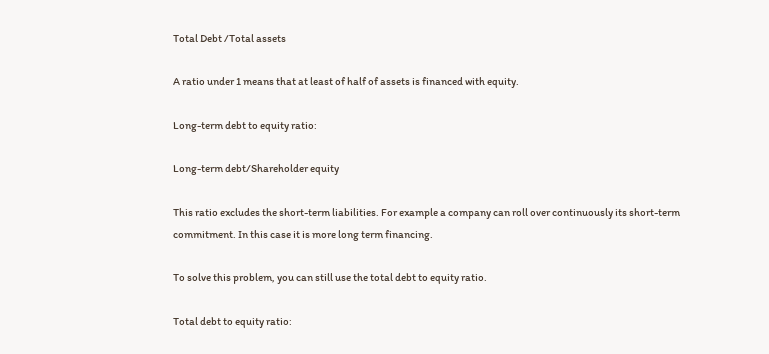Total Debt /Total assets

A ratio under 1 means that at least of half of assets is financed with equity.

Long-term debt to equity ratio:

Long-term debt/Shareholder equity

This ratio excludes the short-term liabilities. For example a company can roll over continuously its short-term commitment. In this case it is more long term financing.

To solve this problem, you can still use the total debt to equity ratio.

Total debt to equity ratio: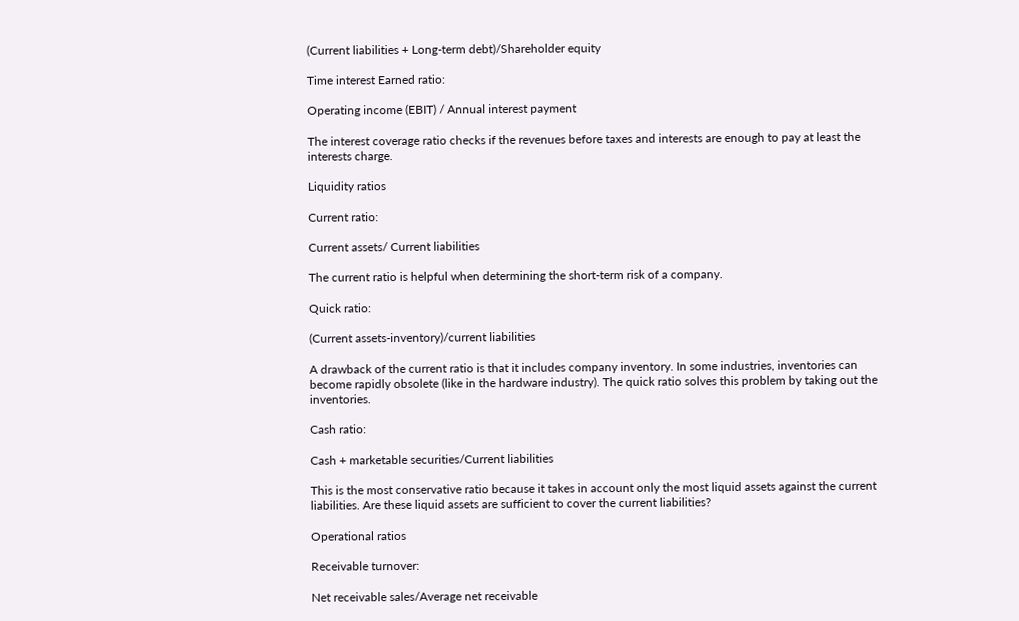(Current liabilities + Long-term debt)/Shareholder equity

Time interest Earned ratio:

Operating income (EBIT) / Annual interest payment

The interest coverage ratio checks if the revenues before taxes and interests are enough to pay at least the interests charge.

Liquidity ratios

Current ratio:

Current assets/ Current liabilities

The current ratio is helpful when determining the short-term risk of a company.

Quick ratio:

(Current assets-inventory)/current liabilities

A drawback of the current ratio is that it includes company inventory. In some industries, inventories can become rapidly obsolete (like in the hardware industry). The quick ratio solves this problem by taking out the inventories.

Cash ratio:

Cash + marketable securities/Current liabilities

This is the most conservative ratio because it takes in account only the most liquid assets against the current liabilities. Are these liquid assets are sufficient to cover the current liabilities?

Operational ratios

Receivable turnover:

Net receivable sales/Average net receivable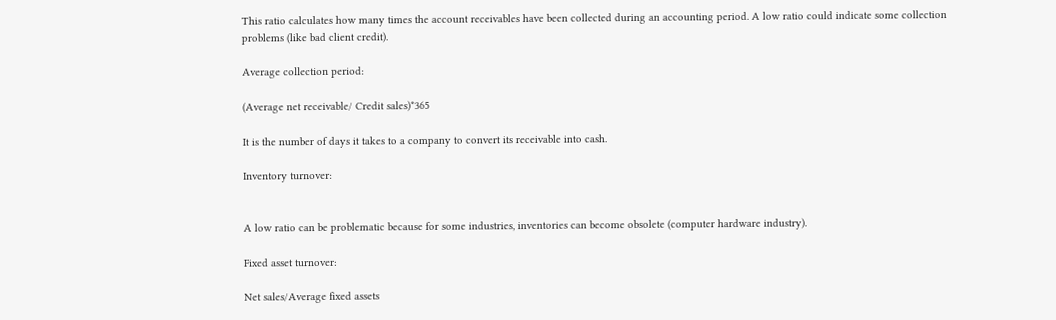This ratio calculates how many times the account receivables have been collected during an accounting period. A low ratio could indicate some collection problems (like bad client credit).

Average collection period:

(Average net receivable/ Credit sales)*365

It is the number of days it takes to a company to convert its receivable into cash.

Inventory turnover:


A low ratio can be problematic because for some industries, inventories can become obsolete (computer hardware industry).

Fixed asset turnover:

Net sales/Average fixed assets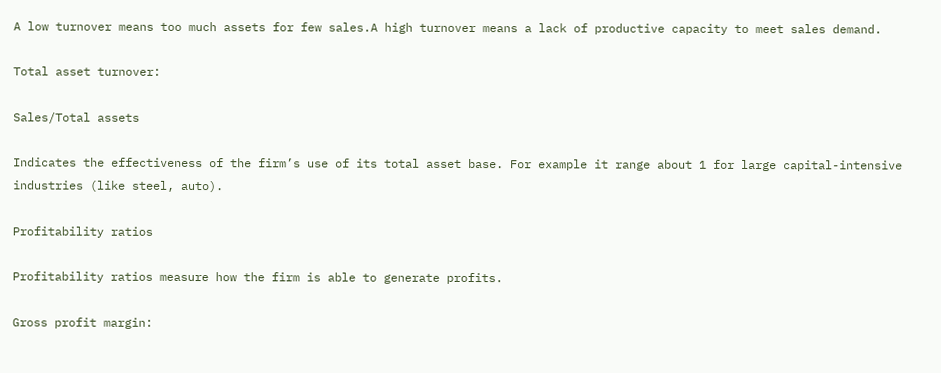A low turnover means too much assets for few sales.A high turnover means a lack of productive capacity to meet sales demand.

Total asset turnover:

Sales/Total assets

Indicates the effectiveness of the firm’s use of its total asset base. For example it range about 1 for large capital-intensive industries (like steel, auto).

Profitability ratios

Profitability ratios measure how the firm is able to generate profits.

Gross profit margin: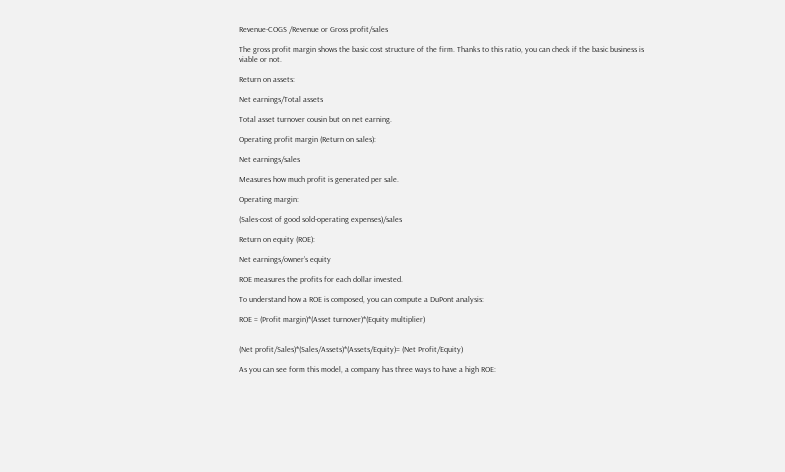Revenue-COGS /Revenue or Gross profit/sales

The gross profit margin shows the basic cost structure of the firm. Thanks to this ratio, you can check if the basic business is viable or not.

Return on assets:

Net earnings/Total assets

Total asset turnover cousin but on net earning.

Operating profit margin (Return on sales):

Net earnings/sales

Measures how much profit is generated per sale.

Operating margin:

(Sales-cost of good sold-operating expenses)/sales

Return on equity (ROE):

Net earnings/owner’s equity

ROE measures the profits for each dollar invested.

To understand how a ROE is composed, you can compute a DuPont analysis:

ROE = (Profit margin)*(Asset turnover)*(Equity multiplier)


(Net profit/Sales)*(Sales/Assets)*(Assets/Equity)= (Net Profit/Equity)

As you can see form this model, a company has three ways to have a high ROE: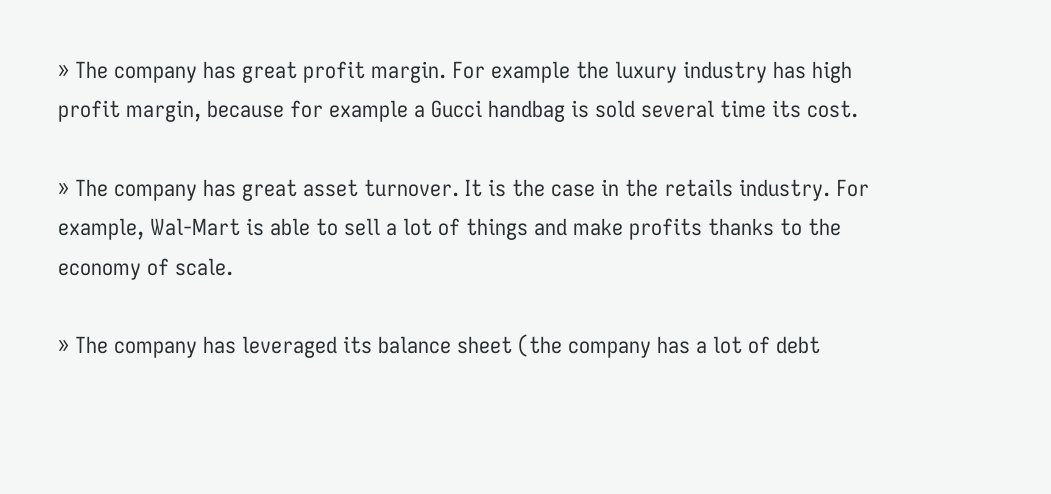» The company has great profit margin. For example the luxury industry has high profit margin, because for example a Gucci handbag is sold several time its cost.

» The company has great asset turnover. It is the case in the retails industry. For example, Wal-Mart is able to sell a lot of things and make profits thanks to the economy of scale.

» The company has leveraged its balance sheet (the company has a lot of debt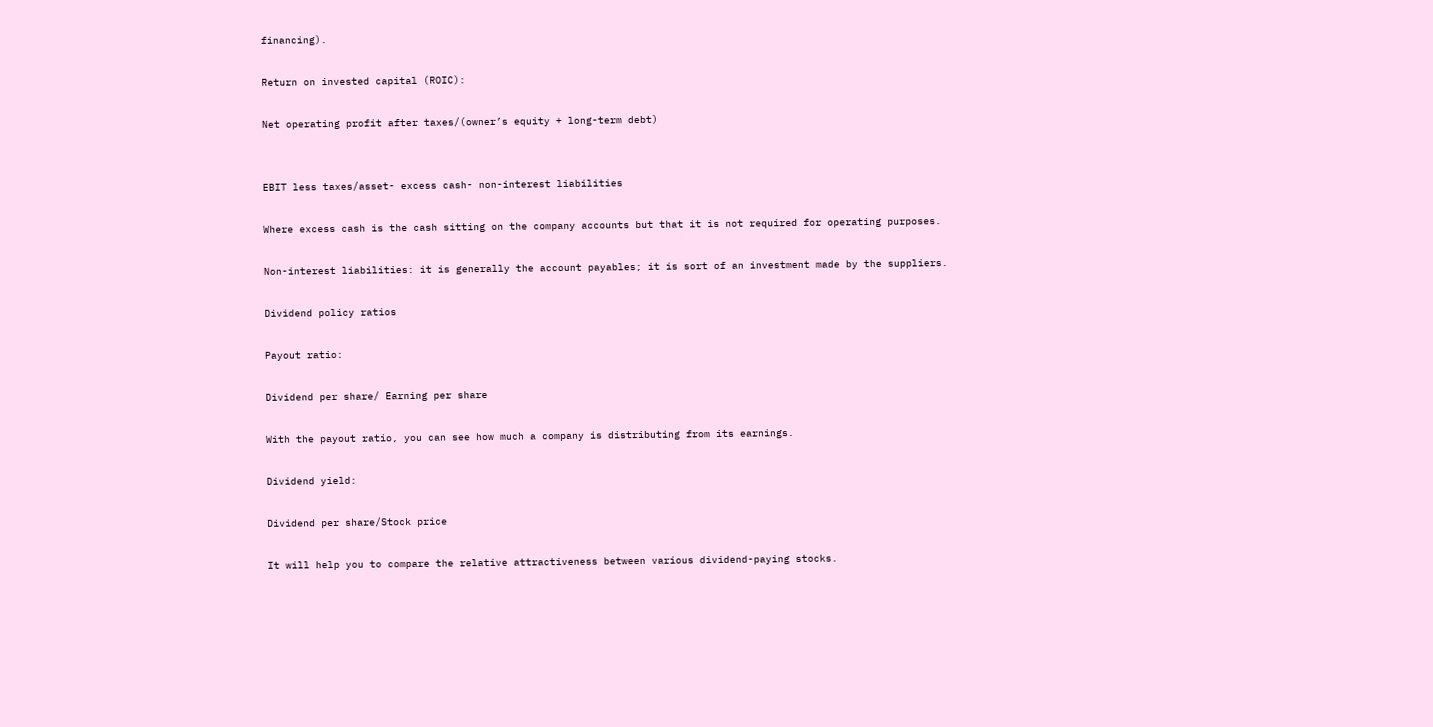financing).

Return on invested capital (ROIC):

Net operating profit after taxes/(owner’s equity + long-term debt)


EBIT less taxes/asset- excess cash- non-interest liabilities

Where excess cash is the cash sitting on the company accounts but that it is not required for operating purposes.

Non-interest liabilities: it is generally the account payables; it is sort of an investment made by the suppliers.

Dividend policy ratios

Payout ratio:

Dividend per share/ Earning per share

With the payout ratio, you can see how much a company is distributing from its earnings.

Dividend yield:

Dividend per share/Stock price

It will help you to compare the relative attractiveness between various dividend-paying stocks.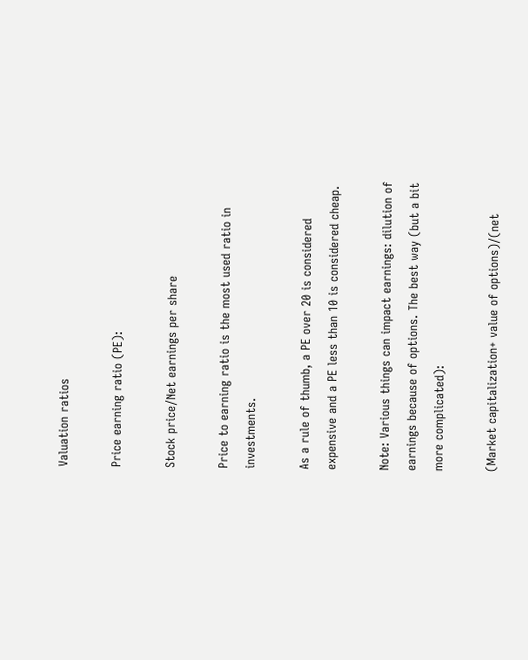Valuation ratios

Price earning ratio (PE):

Stock price/Net earnings per share

Price to earning ratio is the most used ratio in investments.

As a rule of thumb, a PE over 20 is considered expensive and a PE less than 10 is considered cheap.

Note: Various things can impact earnings: dilution of earnings because of options. The best way (but a bit more complicated):

(Market capitalization+ value of options)/(net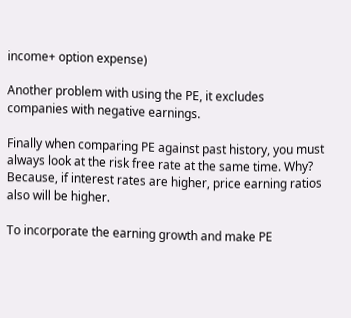income+ option expense)

Another problem with using the PE, it excludes companies with negative earnings.

Finally when comparing PE against past history, you must always look at the risk free rate at the same time. Why? Because, if interest rates are higher, price earning ratios also will be higher.

To incorporate the earning growth and make PE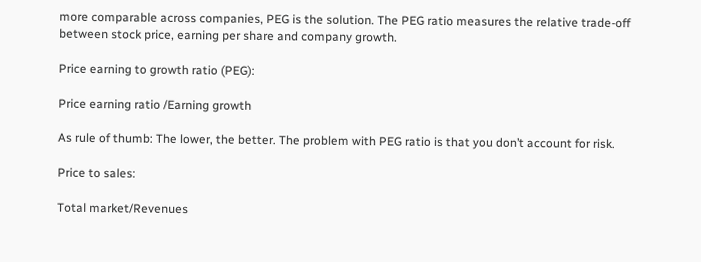more comparable across companies, PEG is the solution. The PEG ratio measures the relative trade-off between stock price, earning per share and company growth.

Price earning to growth ratio (PEG):

Price earning ratio /Earning growth

As rule of thumb: The lower, the better. The problem with PEG ratio is that you don’t account for risk.

Price to sales:

Total market/Revenues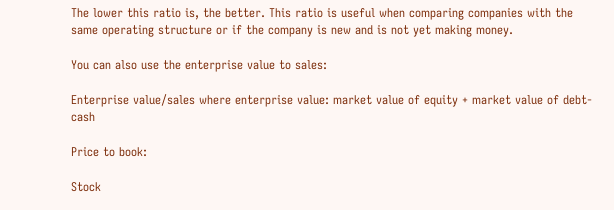The lower this ratio is, the better. This ratio is useful when comparing companies with the same operating structure or if the company is new and is not yet making money.

You can also use the enterprise value to sales:

Enterprise value/sales where enterprise value: market value of equity + market value of debt-cash

Price to book:

Stock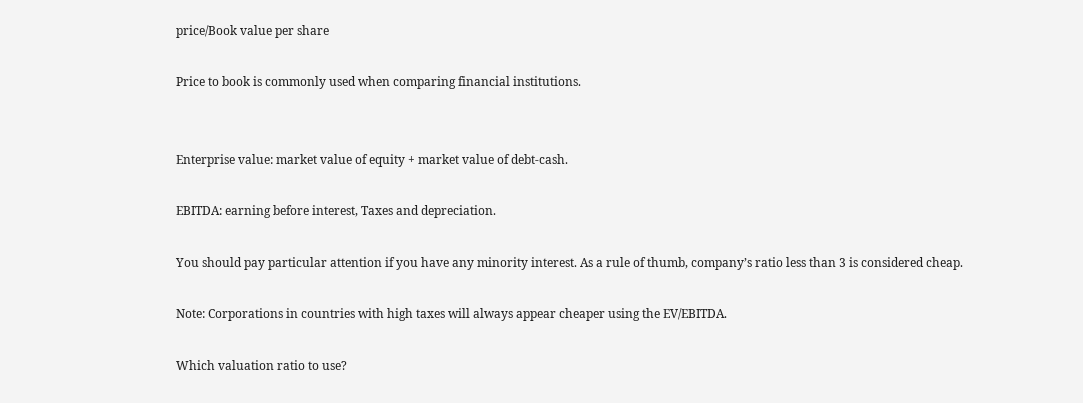price/Book value per share

Price to book is commonly used when comparing financial institutions.


Enterprise value: market value of equity + market value of debt-cash.

EBITDA: earning before interest, Taxes and depreciation.

You should pay particular attention if you have any minority interest. As a rule of thumb, company’s ratio less than 3 is considered cheap.

Note: Corporations in countries with high taxes will always appear cheaper using the EV/EBITDA.

Which valuation ratio to use?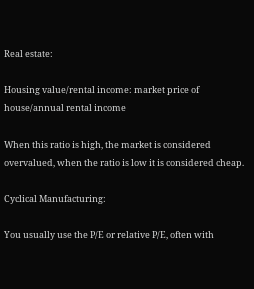Real estate:

Housing value/rental income: market price of house/annual rental income

When this ratio is high, the market is considered overvalued, when the ratio is low it is considered cheap.

Cyclical Manufacturing:

You usually use the P/E or relative P/E, often with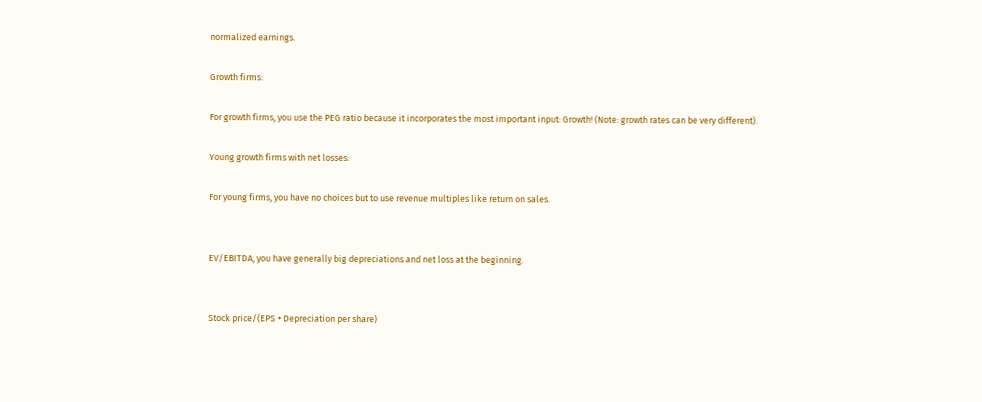normalized earnings.

Growth firms:

For growth firms, you use the PEG ratio because it incorporates the most important input: Growth! (Note: growth rates can be very different).

Young growth firms with net losses:

For young firms, you have no choices but to use revenue multiples like return on sales.


EV/EBITDA, you have generally big depreciations and net loss at the beginning.


Stock price/(EPS + Depreciation per share)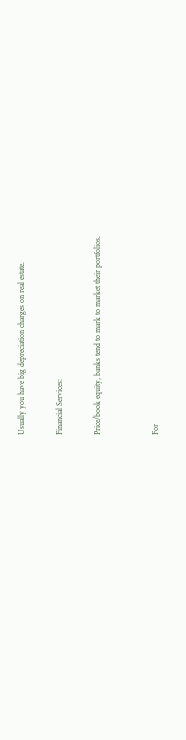Usually you have big depreciation charges on real estate.

Financial Services:

Price/book equity, banks tend to mark to market their portfolios.


For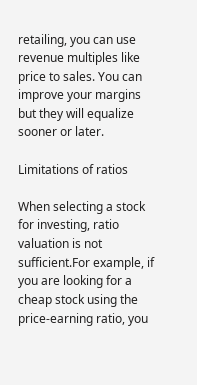retailing, you can use revenue multiples like price to sales. You can improve your margins but they will equalize sooner or later.

Limitations of ratios

When selecting a stock for investing, ratio valuation is not sufficient.For example, if you are looking for a cheap stock using the price-earning ratio, you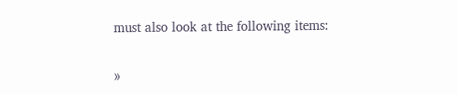must also look at the following items:

»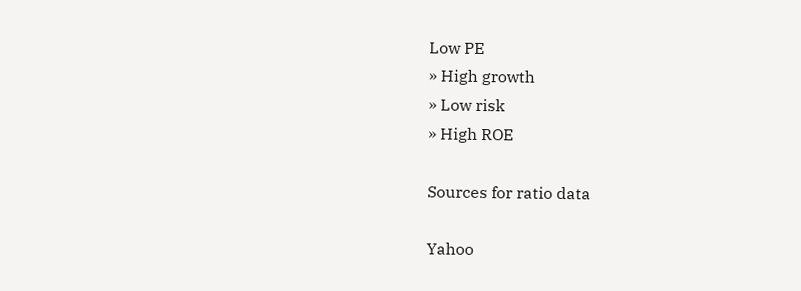Low PE
» High growth
» Low risk
» High ROE

Sources for ratio data

Yahoo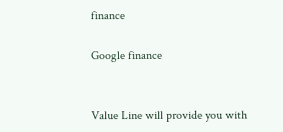finance

Google finance


Value Line will provide you with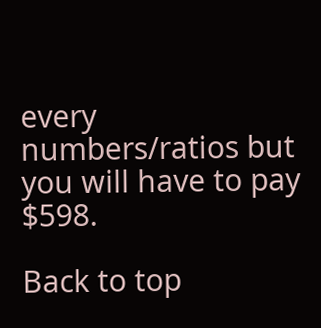every numbers/ratios but you will have to pay $598.

Back to top